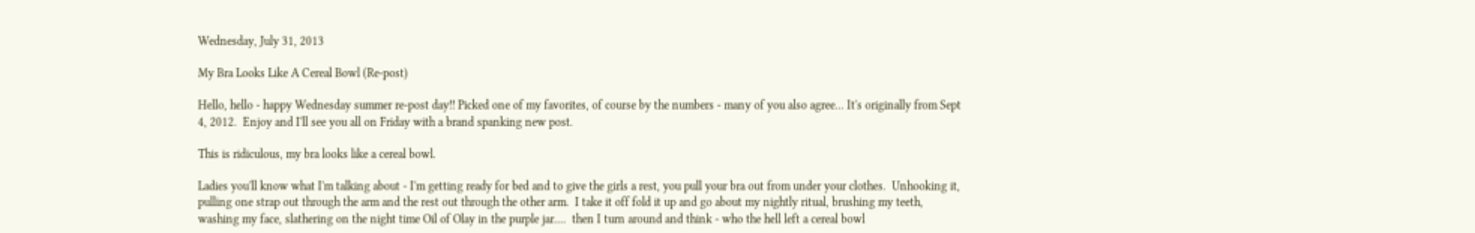Wednesday, July 31, 2013

My Bra Looks Like A Cereal Bowl (Re-post)

Hello, hello - happy Wednesday summer re-post day!! Picked one of my favorites, of course by the numbers - many of you also agree... It's originally from Sept 4, 2012.  Enjoy and I'll see you all on Friday with a brand spanking new post.

This is ridiculous, my bra looks like a cereal bowl.

Ladies you'll know what I'm talking about - I'm getting ready for bed and to give the girls a rest, you pull your bra out from under your clothes.  Unhooking it, pulling one strap out through the arm and the rest out through the other arm.  I take it off fold it up and go about my nightly ritual, brushing my teeth, washing my face, slathering on the night time Oil of Olay in the purple jar....  then I turn around and think - who the hell left a cereal bowl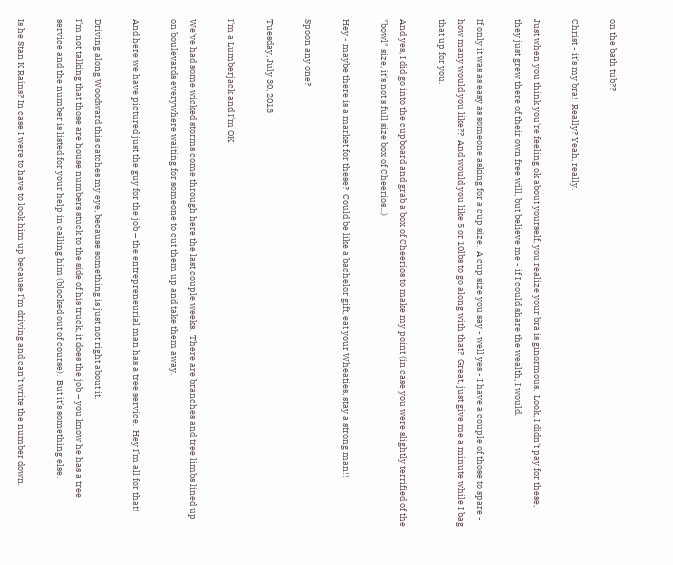on the bath tub??

Christ - it's my bra!  Really? Yeah, really.

Just when you think you're feeling ok about yourself, you realize your bra is ginormous.  Look, I didn't pay for these, they just grew there of their own free will, but believe me - if I could share the wealth, I would.

If only it was as easy as someone asking for a cup size.  A cup size you say - well yes - I have a couple of those to spare - how many would you like??  And would you like 5 or 10lbs to go along with that?  Great, just give me a minute while I bag that up for you.

And yes, I did go into the cupboard and grab a box of Cheerios to make my point (in case you were slightly terrified of the "bowl" size, it's not s full size box of Cheerios...)

Hey - maybe there is a market for these?  Could be like a bachelor gift, eat your Wheaties, stay a strong man!!

Spoon any one?

Tuesday, July 30, 2013

I'm a Lumberjack and I'm OK

We've had some wicked storms come through here the last couple weeks.  There are branches and tree limbs lined up on boulevards everywhere waiting for someone to cut them up and take them away.

And here we have pictured just the guy for the job – the entrepreneurial man has a tree service.  Hey I’m all for that!

Driving along Woodward this catches my eye, because something is just not right about it.
I’m not talking that those are house numbers stuck to the side of his truck, it does the job – you know he has a tree service and the number is listed for your help in calling him (blocked out of course).  But it’s something else.

Is he Stan K Rains? In case I were to have to look him up because I’m driving and can’t write the number down.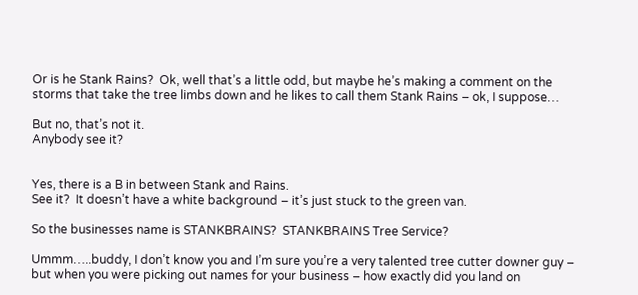Or is he Stank Rains?  Ok, well that’s a little odd, but maybe he’s making a comment on the storms that take the tree limbs down and he likes to call them Stank Rains – ok, I suppose…

But no, that’s not it.
Anybody see it?


Yes, there is a B in between Stank and Rains.
See it?  It doesn’t have a white background – it’s just stuck to the green van.

So the businesses name is STANKBRAINS?  STANKBRAINS Tree Service?

Ummm…..buddy, I don’t know you and I’m sure you’re a very talented tree cutter downer guy – but when you were picking out names for your business – how exactly did you land on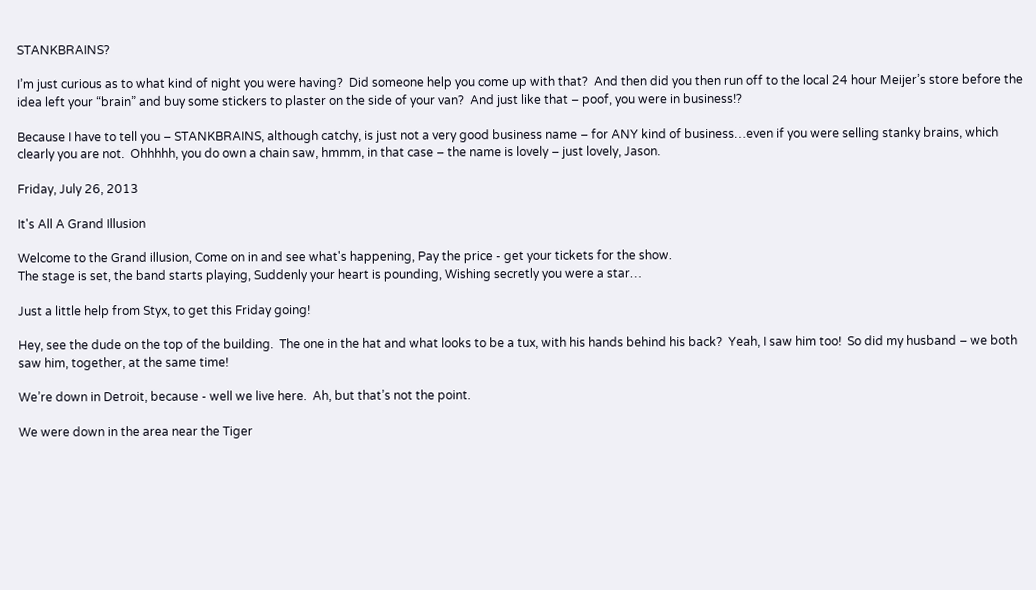STANKBRAINS?

I’m just curious as to what kind of night you were having?  Did someone help you come up with that?  And then did you then run off to the local 24 hour Meijer’s store before the idea left your “brain” and buy some stickers to plaster on the side of your van?  And just like that – poof, you were in business!?

Because I have to tell you – STANKBRAINS, although catchy, is just not a very good business name – for ANY kind of business…even if you were selling stanky brains, which clearly you are not.  Ohhhhh, you do own a chain saw, hmmm, in that case – the name is lovely – just lovely, Jason.

Friday, July 26, 2013

It's All A Grand Illusion

Welcome to the Grand illusion, Come on in and see what's happening, Pay the price - get your tickets for the show.
The stage is set, the band starts playing, Suddenly your heart is pounding, Wishing secretly you were a star…

Just a little help from Styx, to get this Friday going!

Hey, see the dude on the top of the building.  The one in the hat and what looks to be a tux, with his hands behind his back?  Yeah, I saw him too!  So did my husband – we both saw him, together, at the same time!

We’re down in Detroit, because - well we live here.  Ah, but that’s not the point.

We were down in the area near the Tiger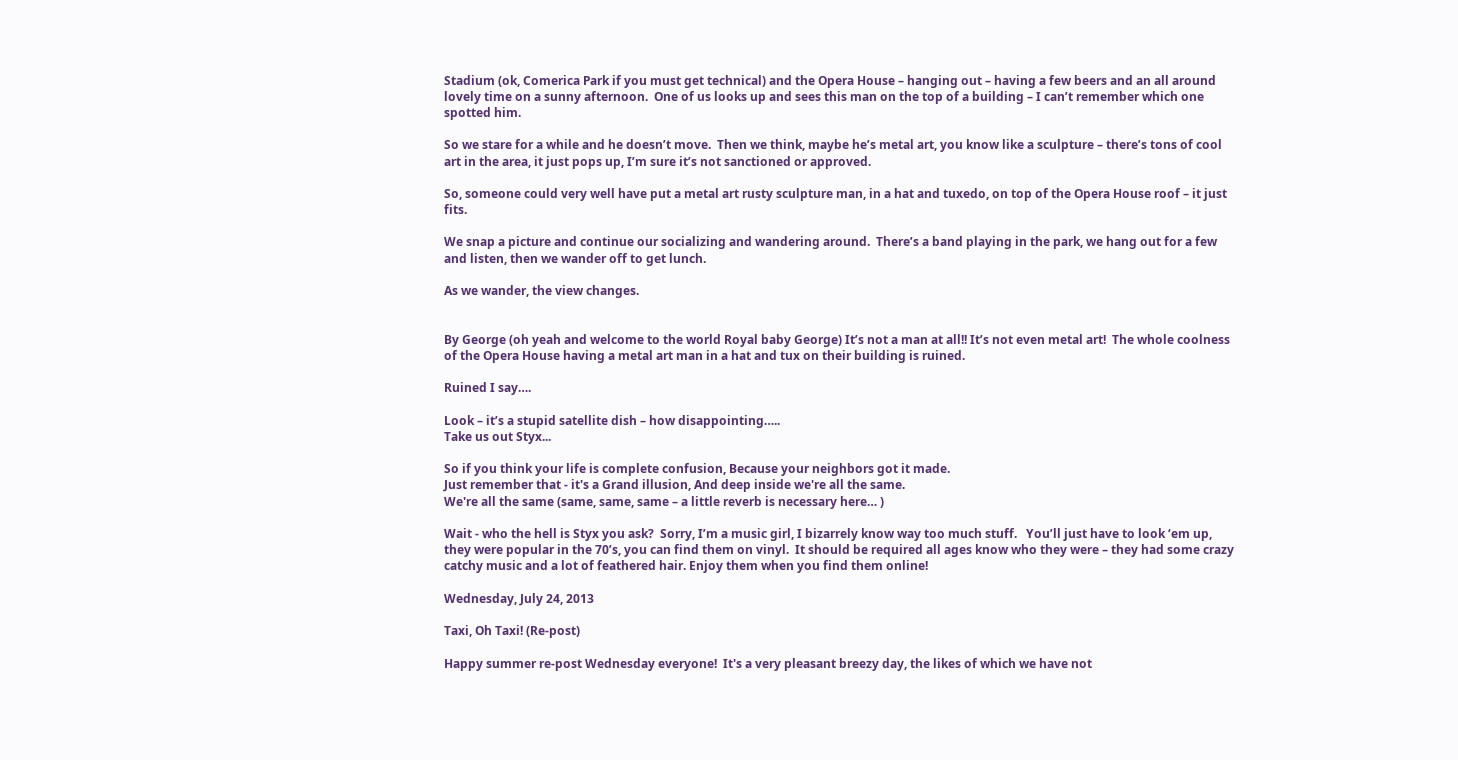Stadium (ok, Comerica Park if you must get technical) and the Opera House – hanging out – having a few beers and an all around lovely time on a sunny afternoon.  One of us looks up and sees this man on the top of a building – I can’t remember which one spotted him.

So we stare for a while and he doesn’t move.  Then we think, maybe he’s metal art, you know like a sculpture – there’s tons of cool art in the area, it just pops up, I’m sure it’s not sanctioned or approved.

So, someone could very well have put a metal art rusty sculpture man, in a hat and tuxedo, on top of the Opera House roof – it just fits.

We snap a picture and continue our socializing and wandering around.  There’s a band playing in the park, we hang out for a few and listen, then we wander off to get lunch.

As we wander, the view changes.


By George (oh yeah and welcome to the world Royal baby George) It’s not a man at all!! It’s not even metal art!  The whole coolness of the Opera House having a metal art man in a hat and tux on their building is ruined.

Ruined I say….

Look – it’s a stupid satellite dish – how disappointing…..
Take us out Styx...

So if you think your life is complete confusion, Because your neighbors got it made.
Just remember that - it's a Grand illusion, And deep inside we're all the same.
We're all the same (same, same, same – a little reverb is necessary here… )

Wait - who the hell is Styx you ask?  Sorry, I’m a music girl, I bizarrely know way too much stuff.   You’ll just have to look ‘em up, they were popular in the 70’s, you can find them on vinyl.  It should be required all ages know who they were – they had some crazy catchy music and a lot of feathered hair. Enjoy them when you find them online!

Wednesday, July 24, 2013

Taxi, Oh Taxi! (Re-post)

Happy summer re-post Wednesday everyone!  It's a very pleasant breezy day, the likes of which we have not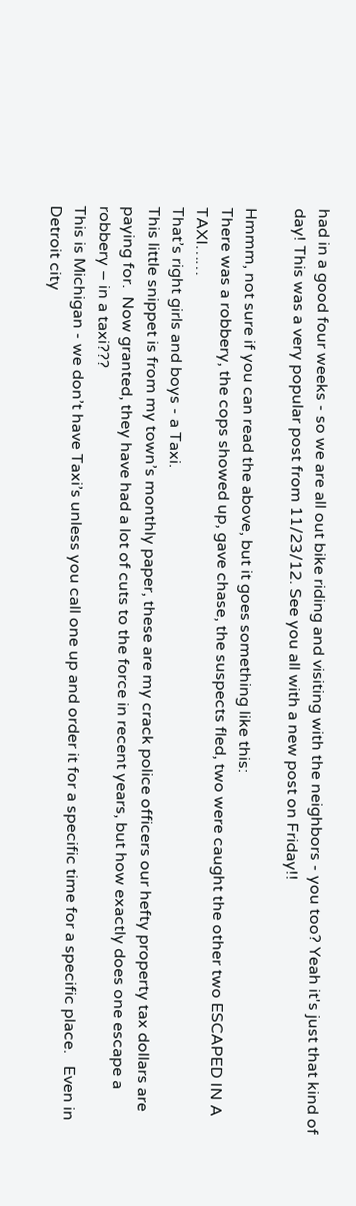had in a good four weeks - so we are all out bike riding and visiting with the neighbors - you too? Yeah it's just that kind of day! This was a very popular post from 11/23/12. See you all with a new post on Friday!!

Hmmm, not sure if you can read the above, but it goes something like this:
There was a robbery, the cops showed up, gave chase, the suspects fled, two were caught the other two ESCAPED IN A TAXI……
That’s right girls and boys - a Taxi.
This little snippet is from my town’s monthly paper, these are my crack police officers our hefty property tax dollars are paying for.  Now granted, they have had a lot of cuts to the force in recent years, but how exactly does one escape a robbery – in a taxi???
This is Michigan - we don’t have Taxi’s unless you call one up and order it for a specific time for a specific place.   Even in Detroit city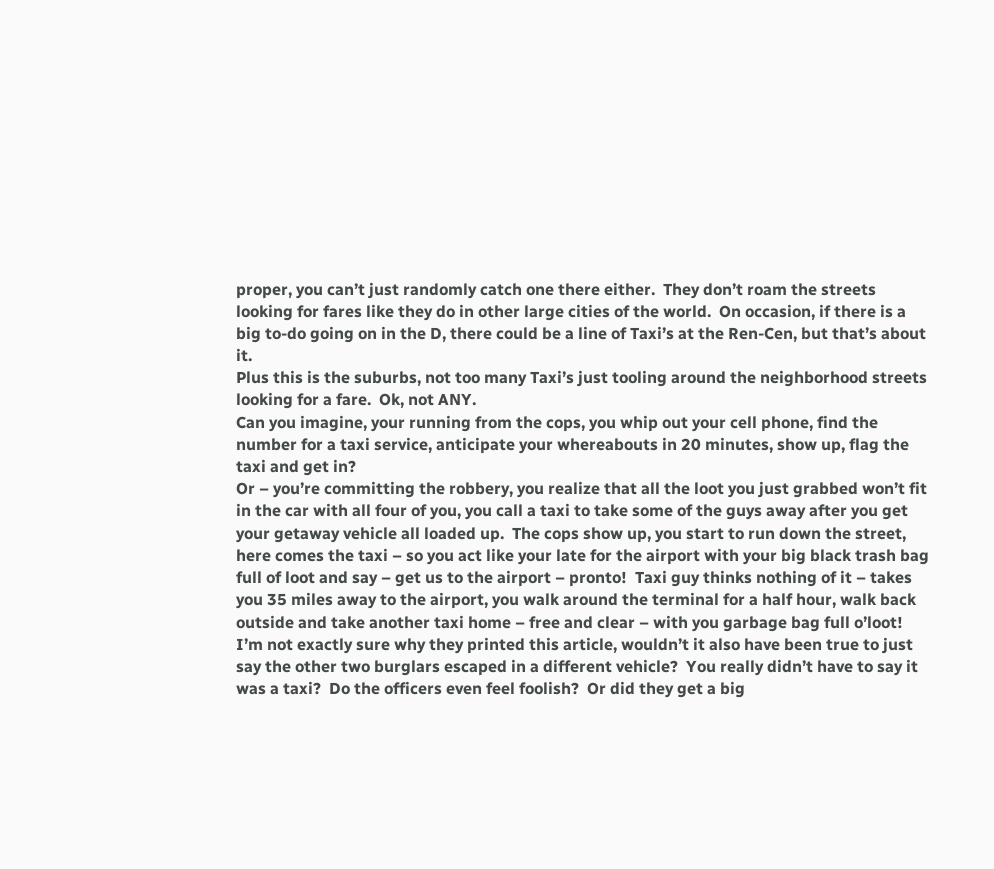proper, you can’t just randomly catch one there either.  They don’t roam the streets looking for fares like they do in other large cities of the world.  On occasion, if there is a big to-do going on in the D, there could be a line of Taxi’s at the Ren-Cen, but that’s about it.
Plus this is the suburbs, not too many Taxi’s just tooling around the neighborhood streets looking for a fare.  Ok, not ANY.
Can you imagine, your running from the cops, you whip out your cell phone, find the number for a taxi service, anticipate your whereabouts in 20 minutes, show up, flag the taxi and get in?
Or – you’re committing the robbery, you realize that all the loot you just grabbed won’t fit in the car with all four of you, you call a taxi to take some of the guys away after you get your getaway vehicle all loaded up.  The cops show up, you start to run down the street, here comes the taxi – so you act like your late for the airport with your big black trash bag full of loot and say – get us to the airport – pronto!  Taxi guy thinks nothing of it – takes you 35 miles away to the airport, you walk around the terminal for a half hour, walk back outside and take another taxi home – free and clear – with you garbage bag full o’loot!
I’m not exactly sure why they printed this article, wouldn’t it also have been true to just say the other two burglars escaped in a different vehicle?  You really didn’t have to say it was a taxi?  Do the officers even feel foolish?  Or did they get a big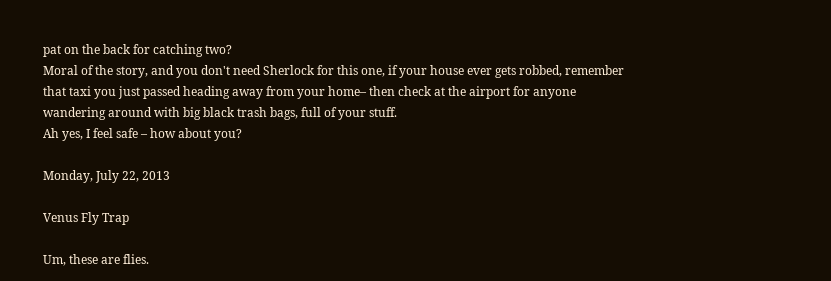pat on the back for catching two?
Moral of the story, and you don't need Sherlock for this one, if your house ever gets robbed, remember that taxi you just passed heading away from your home– then check at the airport for anyone wandering around with big black trash bags, full of your stuff.
Ah yes, I feel safe – how about you?

Monday, July 22, 2013

Venus Fly Trap

Um, these are flies.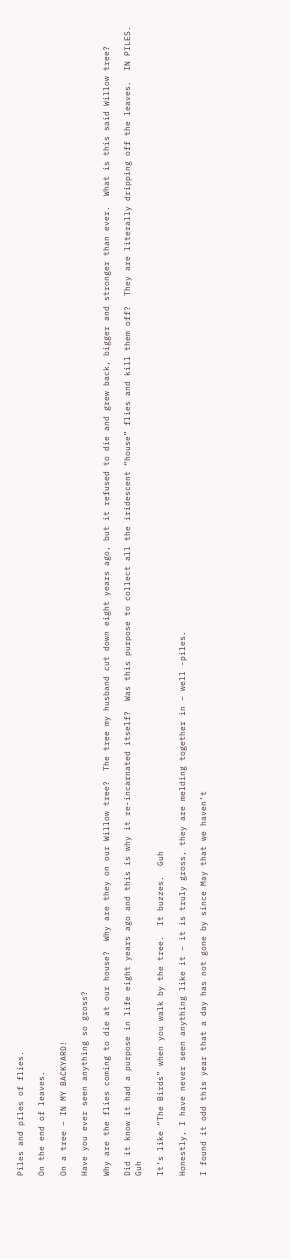Piles and piles of flies.

On the end of leaves.

On a tree – IN MY BACKYARD!

Have you ever seen anything so gross?

Why are the flies coming to die at our house?  Why are they on our Willow tree?  The tree my husband cut down eight years ago, but it refused to die and grew back, bigger and stronger than ever.  What is this said Willow tree?

Did it know it had a purpose in life eight years ago and this is why it re-incarnated itself?  Was this purpose to collect all the iridescent “house” flies and kill them off?  They are literally dripping off the leaves.  IN PILES.  Guh

It’s like “The Birds” when you walk by the tree.  It buzzes.  Guh

Honestly, I have never seen anything like it – it is truly gross, they are melding together in – well -piles.

I found it odd this year that a day has not gone by since May that we haven’t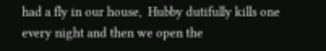had a fly in our house,  Hubby dutifully kills one every night and then we open the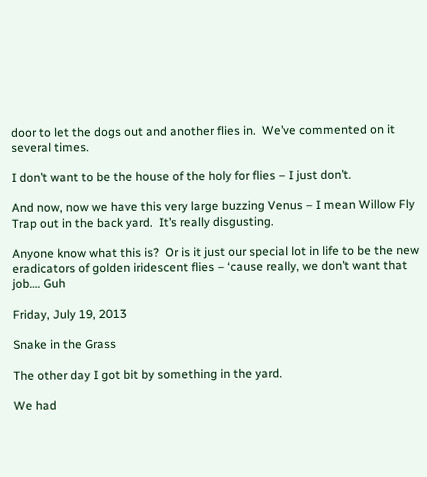door to let the dogs out and another flies in.  We’ve commented on it several times.

I don’t want to be the house of the holy for flies – I just don’t.

And now, now we have this very large buzzing Venus – I mean Willow Fly Trap out in the back yard.  It’s really disgusting.

Anyone know what this is?  Or is it just our special lot in life to be the new eradicators of golden iridescent flies – ‘cause really, we don’t want that job…. Guh

Friday, July 19, 2013

Snake in the Grass

The other day I got bit by something in the yard.

We had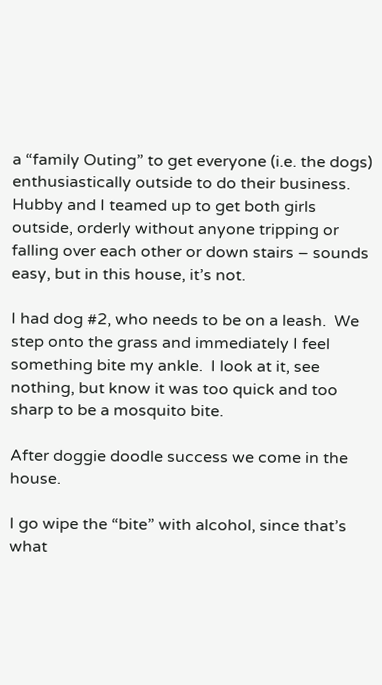a “family Outing” to get everyone (i.e. the dogs) enthusiastically outside to do their business.  Hubby and I teamed up to get both girls outside, orderly without anyone tripping or falling over each other or down stairs – sounds easy, but in this house, it’s not.

I had dog #2, who needs to be on a leash.  We step onto the grass and immediately I feel something bite my ankle.  I look at it, see nothing, but know it was too quick and too sharp to be a mosquito bite.

After doggie doodle success we come in the house.

I go wipe the “bite” with alcohol, since that’s what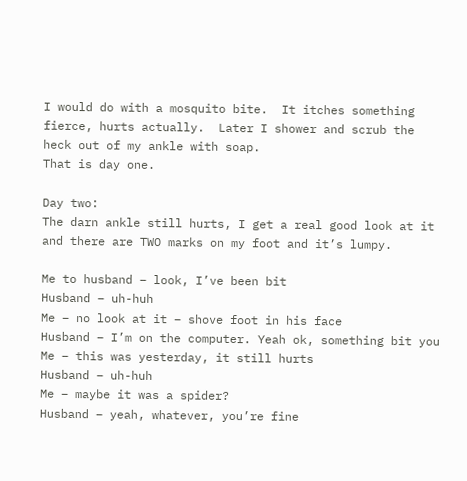I would do with a mosquito bite.  It itches something fierce, hurts actually.  Later I shower and scrub the heck out of my ankle with soap.
That is day one.

Day two:
The darn ankle still hurts, I get a real good look at it and there are TWO marks on my foot and it’s lumpy.

Me to husband – look, I’ve been bit
Husband – uh-huh
Me – no look at it – shove foot in his face
Husband – I’m on the computer. Yeah ok, something bit you
Me – this was yesterday, it still hurts
Husband – uh-huh
Me – maybe it was a spider?
Husband – yeah, whatever, you’re fine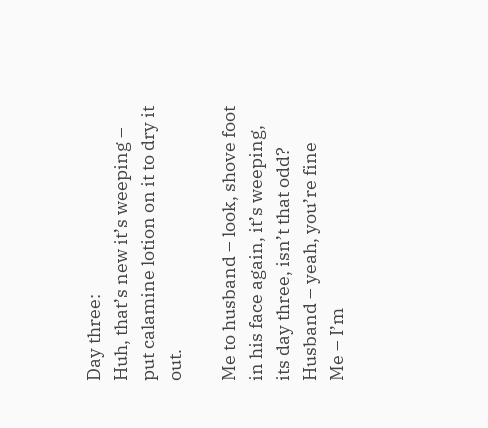Day three:
Huh, that’s new it’s weeping – put calamine lotion on it to dry it out.

Me to husband – look, shove foot in his face again, it’s weeping, its day three, isn’t that odd?
Husband – yeah, you’re fine
Me – I’m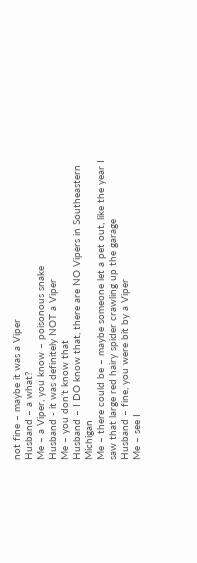not fine – maybe it was a Viper
Husband – a what?
Me – a Viper, you know – poisonous snake
Husband - it was definitely NOT a Viper
Me – you don’t know that
Husband – I DO know that, there are NO Vipers in Southeastern Michigan
Me – there could be – maybe someone let a pet out, like the year I saw that large red hairy spider crawling up the garage
Husband – fine, you were bit by a Viper
Me – see I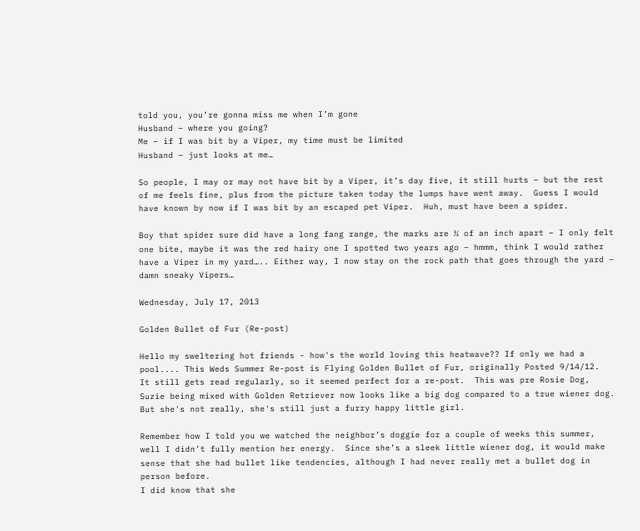told you, you’re gonna miss me when I’m gone
Husband – where you going?
Me – if I was bit by a Viper, my time must be limited
Husband – just looks at me…

So people, I may or may not have bit by a Viper, it’s day five, it still hurts – but the rest of me feels fine, plus from the picture taken today the lumps have went away.  Guess I would have known by now if I was bit by an escaped pet Viper.  Huh, must have been a spider.

Boy that spider sure did have a long fang range, the marks are ¾ of an inch apart – I only felt one bite, maybe it was the red hairy one I spotted two years ago – hmmm, think I would rather have a Viper in my yard….. Either way, I now stay on the rock path that goes through the yard – damn sneaky Vipers…

Wednesday, July 17, 2013

Golden Bullet of Fur (Re-post)

Hello my sweltering hot friends - how's the world loving this heatwave?? If only we had a pool.... This Weds Summer Re-post is Flying Golden Bullet of Fur, originally Posted 9/14/12.  It still gets read regularly, so it seemed perfect for a re-post.  This was pre Rosie Dog, Suzie being mixed with Golden Retriever now looks like a big dog compared to a true wiener dog.  But she's not really, she's still just a furry happy little girl.

Remember how I told you we watched the neighbor’s doggie for a couple of weeks this summer, well I didn’t fully mention her energy.  Since she’s a sleek little wiener dog, it would make sense that she had bullet like tendencies, although I had never really met a bullet dog in person before.
I did know that she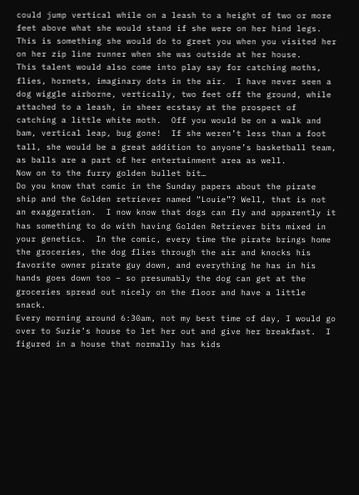could jump vertical while on a leash to a height of two or more feet above what she would stand if she were on her hind legs.  This is something she would do to greet you when you visited her on her zip line runner when she was outside at her house.
This talent would also come into play say for catching moths, flies, hornets, imaginary dots in the air.  I have never seen a dog wiggle airborne, vertically, two feet off the ground, while attached to a leash, in sheer ecstasy at the prospect of catching a little white moth.  Off you would be on a walk and bam, vertical leap, bug gone!  If she weren’t less than a foot tall, she would be a great addition to anyone’s basketball team, as balls are a part of her entertainment area as well.
Now on to the furry golden bullet bit…
Do you know that comic in the Sunday papers about the pirate ship and the Golden retriever named “Louie”? Well, that is not an exaggeration.  I now know that dogs can fly and apparently it has something to do with having Golden Retriever bits mixed in your genetics.  In the comic, every time the pirate brings home the groceries, the dog flies through the air and knocks his favorite owner pirate guy down, and everything he has in his hands goes down too – so presumably the dog can get at the groceries spread out nicely on the floor and have a little snack.
Every morning around 6:30am, not my best time of day, I would go over to Suzie’s house to let her out and give her breakfast.  I figured in a house that normally has kids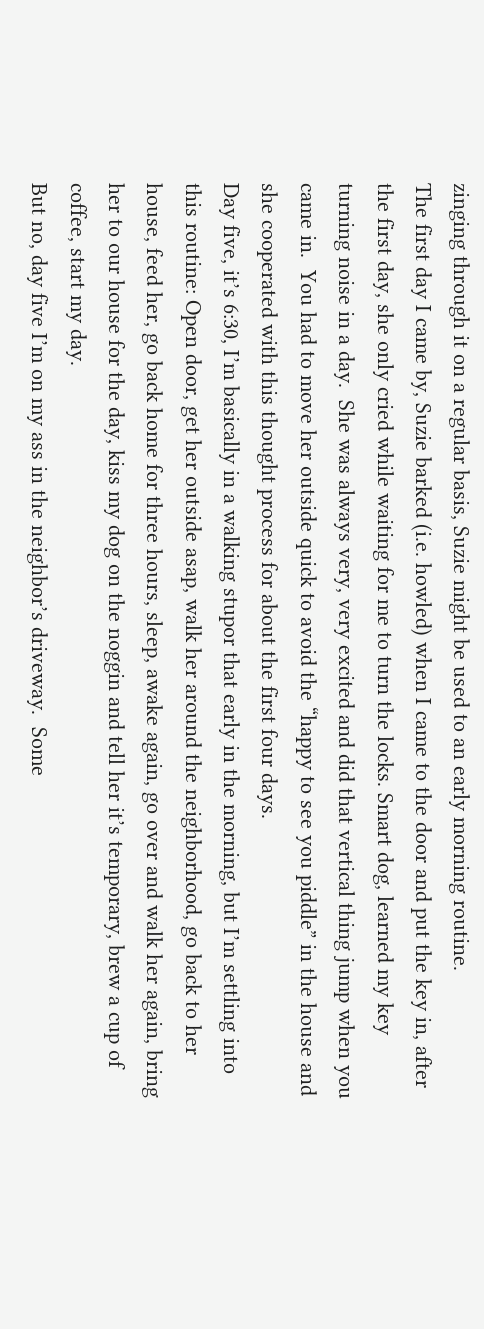zinging through it on a regular basis, Suzie might be used to an early morning routine.
The first day I came by, Suzie barked (i.e. howled) when I came to the door and put the key in, after the first day, she only cried while waiting for me to turn the locks. Smart dog, learned my key turning noise in a day.  She was always very, very excited and did that vertical thing jump when you came in.  You had to move her outside quick to avoid the “happy to see you piddle” in the house and she cooperated with this thought process for about the first four days.
Day five, it’s 6:30, I’m basically in a walking stupor that early in the morning, but I’m settling into this routine: Open door, get her outside asap, walk her around the neighborhood, go back to her house, feed her, go back home for three hours, sleep, awake again, go over and walk her again, bring her to our house for the day, kiss my dog on the noggin and tell her it’s temporary, brew a cup of coffee, start my day.
But no, day five I’m on my ass in the neighbor’s driveway.  Some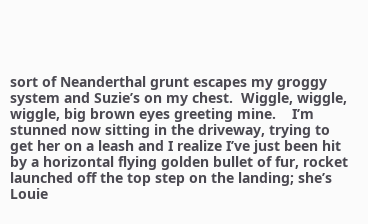sort of Neanderthal grunt escapes my groggy system and Suzie’s on my chest.  Wiggle, wiggle, wiggle, big brown eyes greeting mine.    I’m stunned now sitting in the driveway, trying to get her on a leash and I realize I’ve just been hit by a horizontal flying golden bullet of fur, rocket launched off the top step on the landing; she’s Louie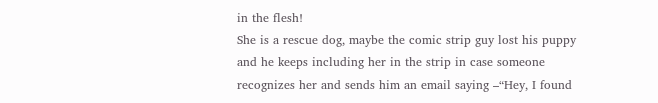in the flesh!
She is a rescue dog, maybe the comic strip guy lost his puppy and he keeps including her in the strip in case someone recognizes her and sends him an email saying –“Hey, I found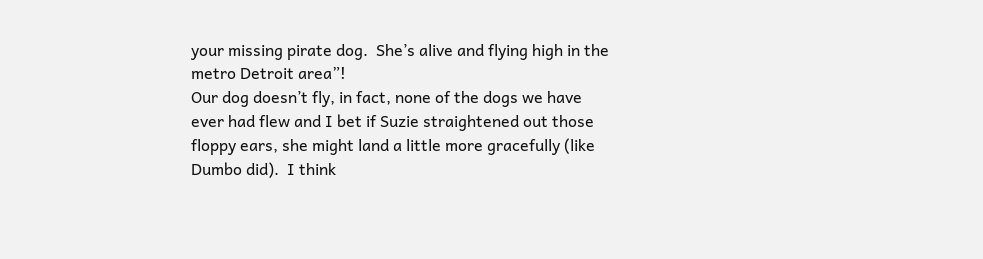your missing pirate dog.  She’s alive and flying high in the metro Detroit area”!
Our dog doesn’t fly, in fact, none of the dogs we have ever had flew and I bet if Suzie straightened out those floppy ears, she might land a little more gracefully (like Dumbo did).  I think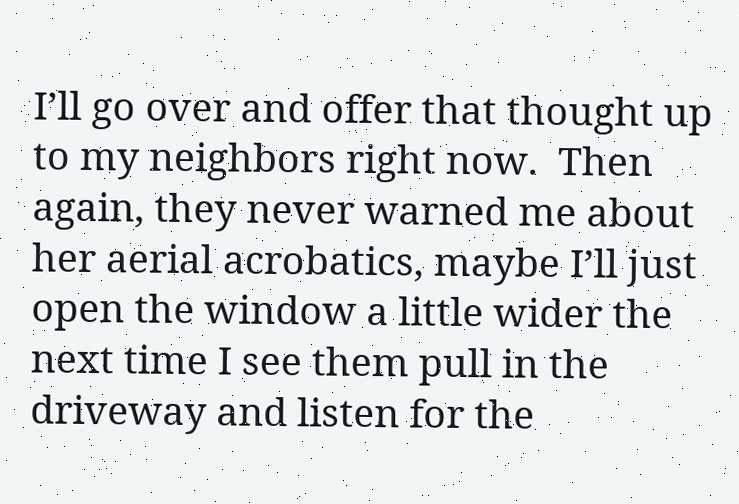I’ll go over and offer that thought up to my neighbors right now.  Then again, they never warned me about her aerial acrobatics, maybe I’ll just open the window a little wider the next time I see them pull in the driveway and listen for the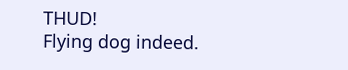THUD!
Flying dog indeed.